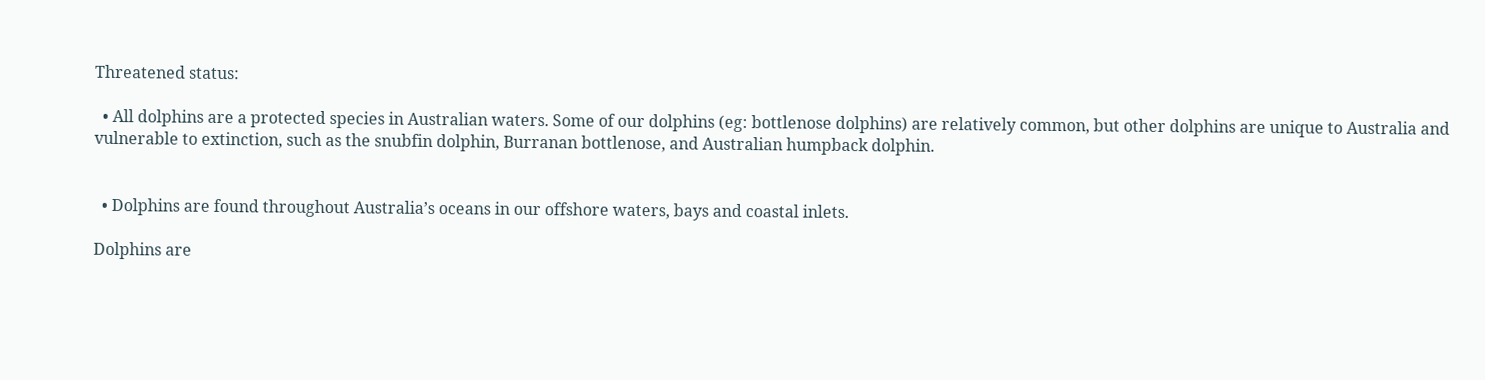Threatened status:

  • All dolphins are a protected species in Australian waters. Some of our dolphins (eg: bottlenose dolphins) are relatively common, but other dolphins are unique to Australia and vulnerable to extinction, such as the snubfin dolphin, Burranan bottlenose, and Australian humpback dolphin.


  • Dolphins are found throughout Australia’s oceans in our offshore waters, bays and coastal inlets.

Dolphins are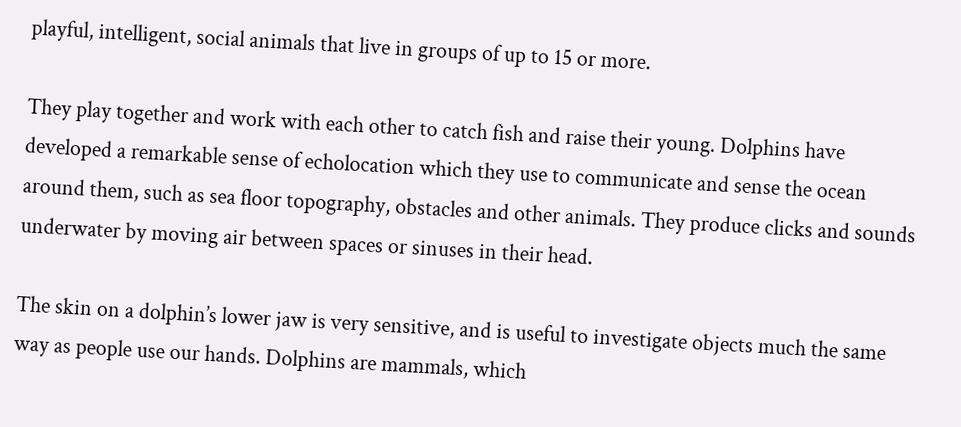playful, intelligent, social animals that live in groups of up to 15 or more.

They play together and work with each other to catch fish and raise their young. Dolphins have developed a remarkable sense of echolocation which they use to communicate and sense the ocean around them, such as sea floor topography, obstacles and other animals. They produce clicks and sounds underwater by moving air between spaces or sinuses in their head.

The skin on a dolphin’s lower jaw is very sensitive, and is useful to investigate objects much the same way as people use our hands. Dolphins are mammals, which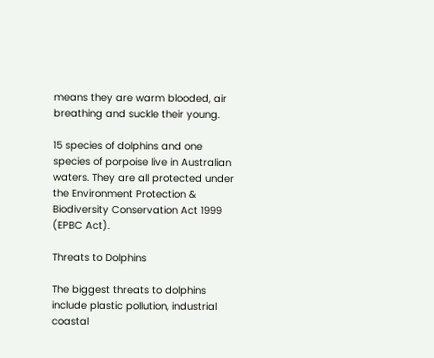means they are warm blooded, air breathing and suckle their young.

15 species of dolphins and one species of porpoise live in Australian waters. They are all protected under the Environment Protection & Biodiversity Conservation Act 1999 (EPBC Act).

Threats to Dolphins

The biggest threats to dolphins include plastic pollution, industrial coastal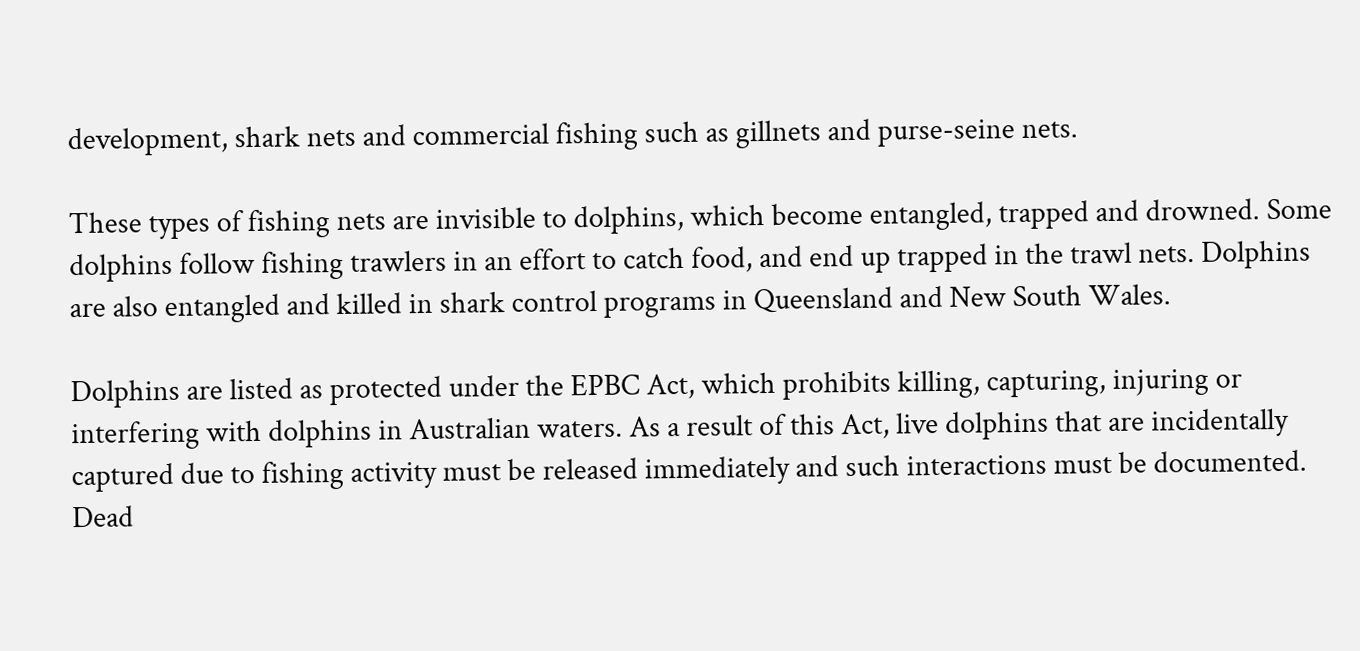development, shark nets and commercial fishing such as gillnets and purse-seine nets.

These types of fishing nets are invisible to dolphins, which become entangled, trapped and drowned. Some dolphins follow fishing trawlers in an effort to catch food, and end up trapped in the trawl nets. Dolphins are also entangled and killed in shark control programs in Queensland and New South Wales.

Dolphins are listed as protected under the EPBC Act, which prohibits killing, capturing, injuring or interfering with dolphins in Australian waters. As a result of this Act, live dolphins that are incidentally captured due to fishing activity must be released immediately and such interactions must be documented. Dead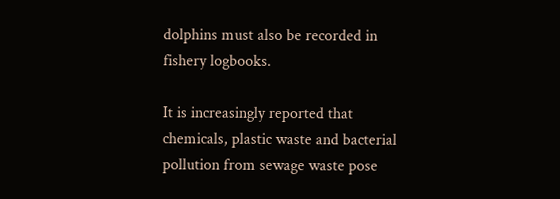dolphins must also be recorded in fishery logbooks.

It is increasingly reported that chemicals, plastic waste and bacterial pollution from sewage waste pose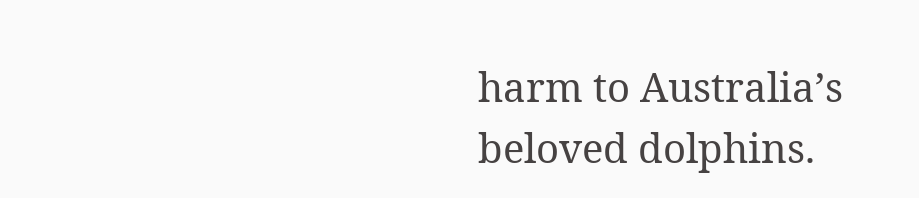harm to Australia’s beloved dolphins.